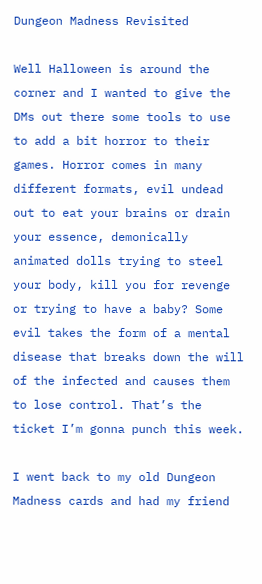Dungeon Madness Revisited

Well Halloween is around the corner and I wanted to give the DMs out there some tools to use to add a bit horror to their games. Horror comes in many different formats, evil undead out to eat your brains or drain your essence, demonically animated dolls trying to steel your body, kill you for revenge or trying to have a baby? Some evil takes the form of a mental disease that breaks down the will of the infected and causes them to lose control. That’s the ticket I’m gonna punch this week.

I went back to my old Dungeon Madness cards and had my friend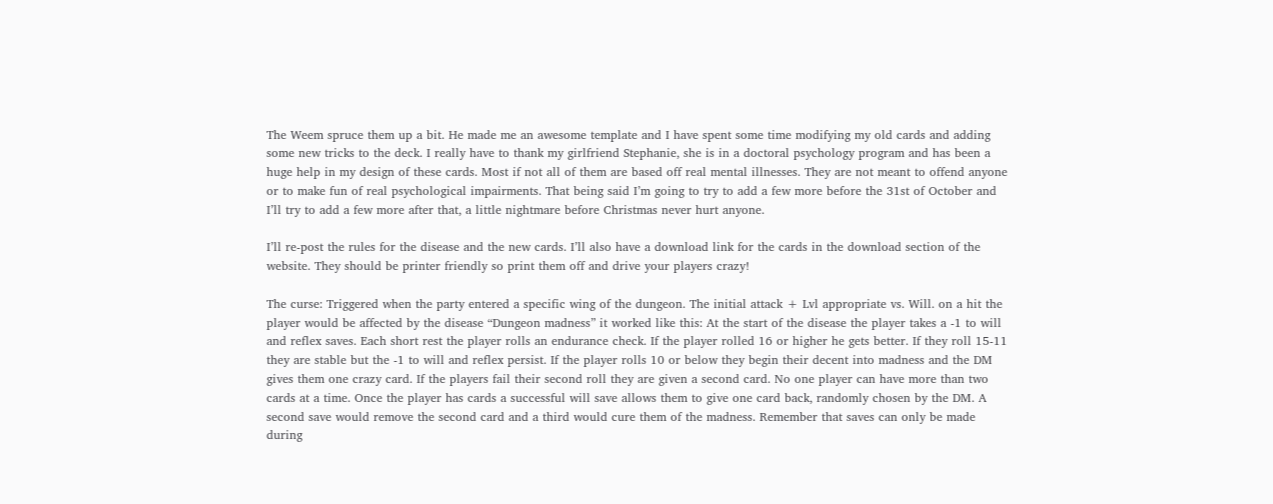The Weem spruce them up a bit. He made me an awesome template and I have spent some time modifying my old cards and adding some new tricks to the deck. I really have to thank my girlfriend Stephanie, she is in a doctoral psychology program and has been a huge help in my design of these cards. Most if not all of them are based off real mental illnesses. They are not meant to offend anyone or to make fun of real psychological impairments. That being said I’m going to try to add a few more before the 31st of October and I’ll try to add a few more after that, a little nightmare before Christmas never hurt anyone.

I’ll re-post the rules for the disease and the new cards. I’ll also have a download link for the cards in the download section of the website. They should be printer friendly so print them off and drive your players crazy!

The curse: Triggered when the party entered a specific wing of the dungeon. The initial attack + Lvl appropriate vs. Will. on a hit the player would be affected by the disease “Dungeon madness” it worked like this: At the start of the disease the player takes a -1 to will and reflex saves. Each short rest the player rolls an endurance check. If the player rolled 16 or higher he gets better. If they roll 15-11 they are stable but the -1 to will and reflex persist. If the player rolls 10 or below they begin their decent into madness and the DM gives them one crazy card. If the players fail their second roll they are given a second card. No one player can have more than two cards at a time. Once the player has cards a successful will save allows them to give one card back, randomly chosen by the DM. A second save would remove the second card and a third would cure them of the madness. Remember that saves can only be made during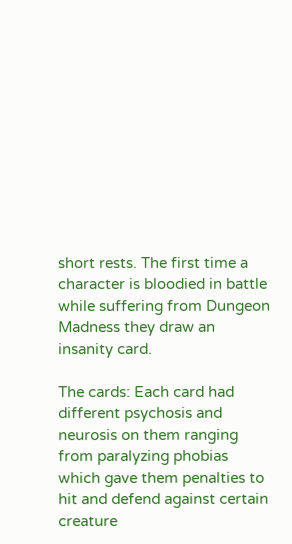short rests. The first time a character is bloodied in battle while suffering from Dungeon Madness they draw an insanity card.

The cards: Each card had different psychosis and neurosis on them ranging from paralyzing phobias which gave them penalties to hit and defend against certain creature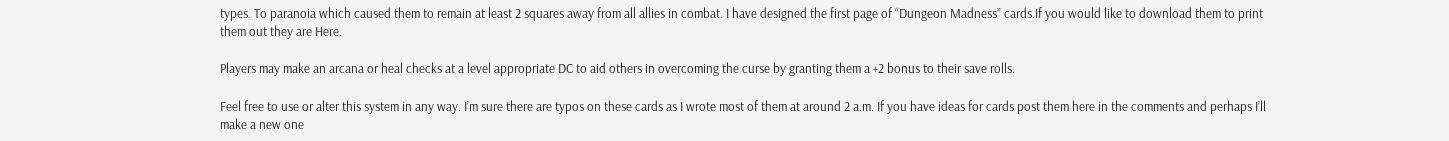types. To paranoia which caused them to remain at least 2 squares away from all allies in combat. I have designed the first page of “Dungeon Madness” cards.If you would like to download them to print them out they are Here.

Players may make an arcana or heal checks at a level appropriate DC to aid others in overcoming the curse by granting them a +2 bonus to their save rolls.

Feel free to use or alter this system in any way. I’m sure there are typos on these cards as I wrote most of them at around 2 a.m. If you have ideas for cards post them here in the comments and perhaps I’ll make a new one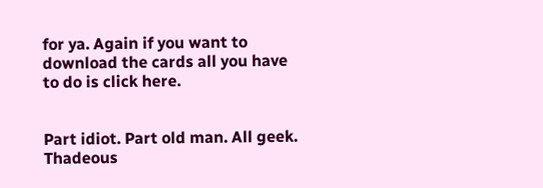for ya. Again if you want to download the cards all you have to do is click here.


Part idiot. Part old man. All geek. Thadeous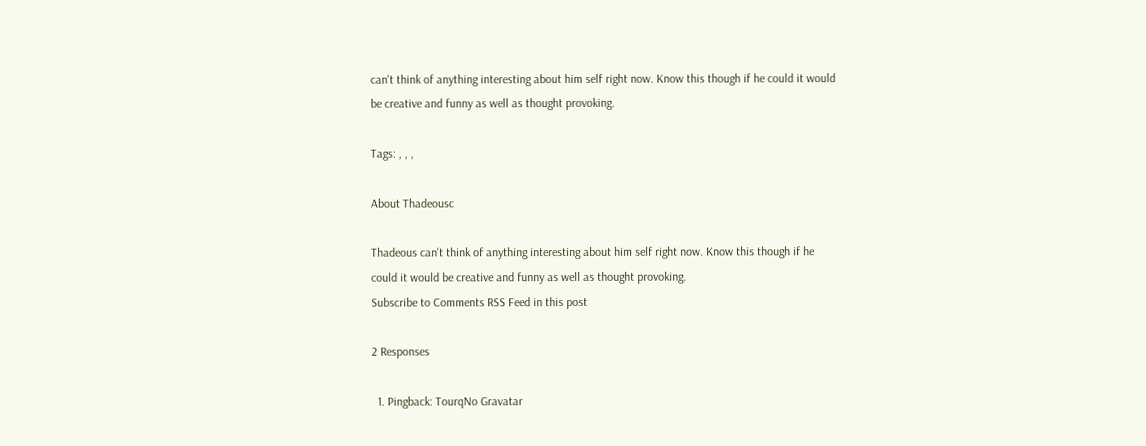can't think of anything interesting about him self right now. Know this though if he could it would be creative and funny as well as thought provoking.

Tags: , , ,

About Thadeousc

Thadeous can't think of anything interesting about him self right now. Know this though if he could it would be creative and funny as well as thought provoking.
Subscribe to Comments RSS Feed in this post

2 Responses

  1. Pingback: TourqNo Gravatar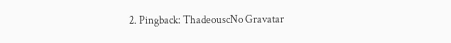2. Pingback: ThadeouscNo Gravatar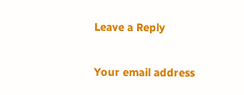Leave a Reply

Your email address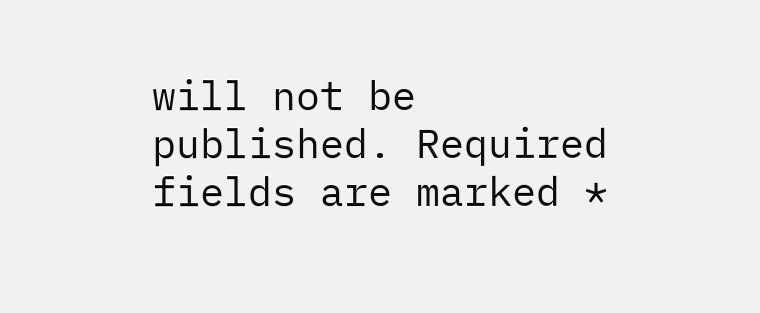will not be published. Required fields are marked *